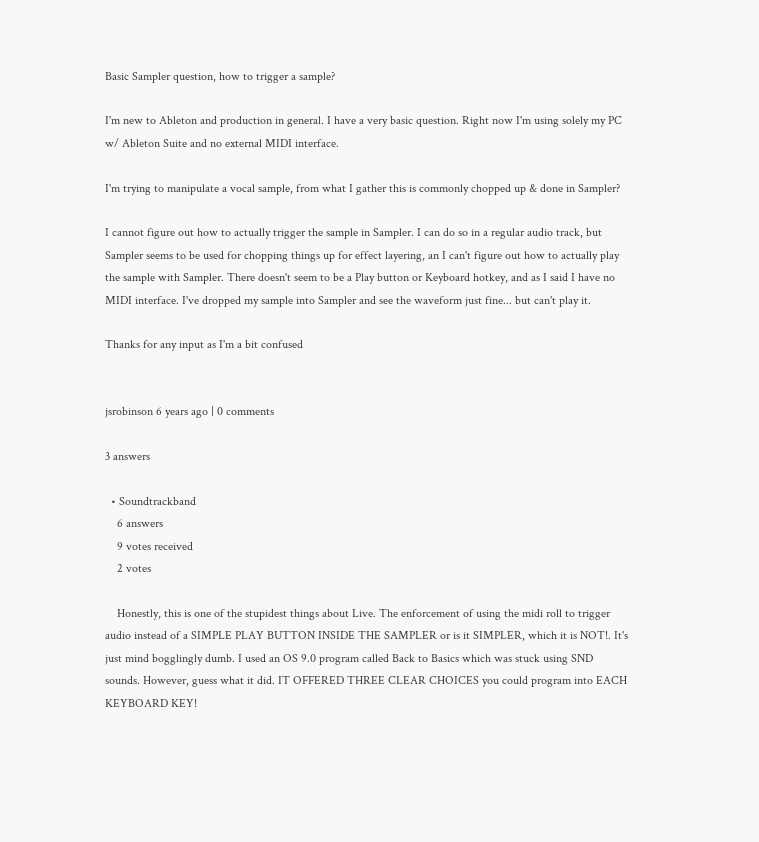Basic Sampler question, how to trigger a sample?

I'm new to Ableton and production in general. I have a very basic question. Right now I'm using solely my PC w/ Ableton Suite and no external MIDI interface.

I'm trying to manipulate a vocal sample, from what I gather this is commonly chopped up & done in Sampler?

I cannot figure out how to actually trigger the sample in Sampler. I can do so in a regular audio track, but Sampler seems to be used for chopping things up for effect layering, an I can't figure out how to actually play the sample with Sampler. There doesn't seem to be a Play button or Keyboard hotkey, and as I said I have no MIDI interface. I've dropped my sample into Sampler and see the waveform just fine... but can't play it.

Thanks for any input as I'm a bit confused


jsrobinson 6 years ago | 0 comments

3 answers

  • Soundtrackband
    6 answers
    9 votes received
    2 votes

    Honestly, this is one of the stupidest things about Live. The enforcement of using the midi roll to trigger audio instead of a SIMPLE PLAY BUTTON INSIDE THE SAMPLER or is it SIMPLER, which it is NOT!. It's just mind bogglingly dumb. I used an OS 9.0 program called Back to Basics which was stuck using SND sounds. However, guess what it did. IT OFFERED THREE CLEAR CHOICES you could program into EACH KEYBOARD KEY!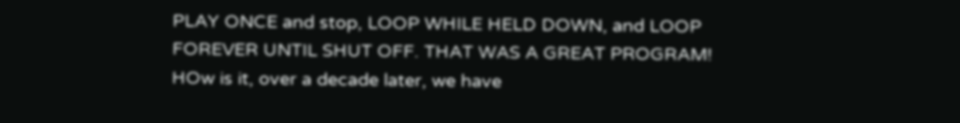PLAY ONCE and stop, LOOP WHILE HELD DOWN, and LOOP FOREVER UNTIL SHUT OFF. THAT WAS A GREAT PROGRAM! HOw is it, over a decade later, we have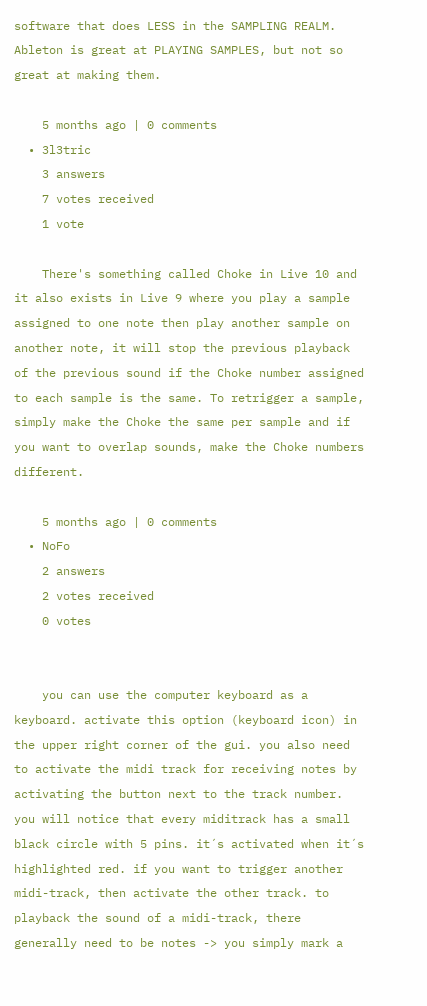software that does LESS in the SAMPLING REALM. Ableton is great at PLAYING SAMPLES, but not so great at making them.

    5 months ago | 0 comments
  • 3l3tric
    3 answers
    7 votes received
    1 vote

    There's something called Choke in Live 10 and it also exists in Live 9 where you play a sample assigned to one note then play another sample on another note, it will stop the previous playback of the previous sound if the Choke number assigned to each sample is the same. To retrigger a sample, simply make the Choke the same per sample and if you want to overlap sounds, make the Choke numbers different.

    5 months ago | 0 comments
  • NoFo
    2 answers
    2 votes received
    0 votes


    you can use the computer keyboard as a keyboard. activate this option (keyboard icon) in the upper right corner of the gui. you also need to activate the midi track for receiving notes by activating the button next to the track number. you will notice that every miditrack has a small black circle with 5 pins. it´s activated when it´s highlighted red. if you want to trigger another midi-track, then activate the other track. to playback the sound of a midi-track, there generally need to be notes -> you simply mark a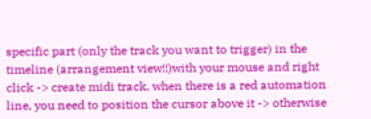specific part (only the track you want to trigger) in the timeline (arrangement view!!)with your mouse and right click -> create midi track. when there is a red automation line, you need to position the cursor above it -> otherwise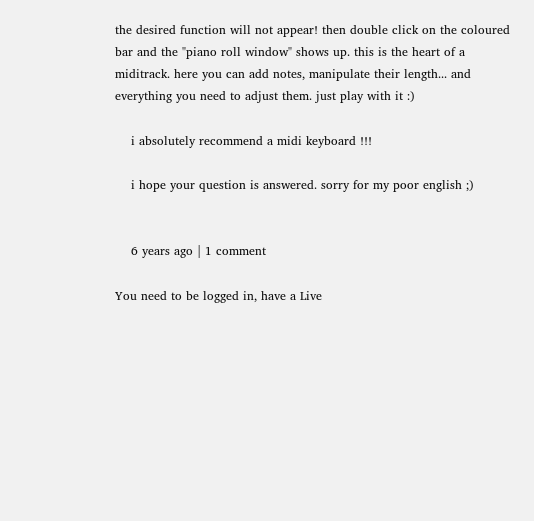the desired function will not appear! then double click on the coloured bar and the "piano roll window" shows up. this is the heart of a miditrack. here you can add notes, manipulate their length... and everything you need to adjust them. just play with it :)

    i absolutely recommend a midi keyboard !!!

    i hope your question is answered. sorry for my poor english ;)


    6 years ago | 1 comment

You need to be logged in, have a Live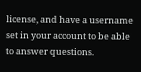license, and have a username set in your account to be able to answer questions.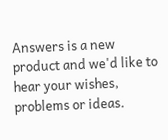Answers is a new product and we'd like to hear your wishes, problems or ideas.